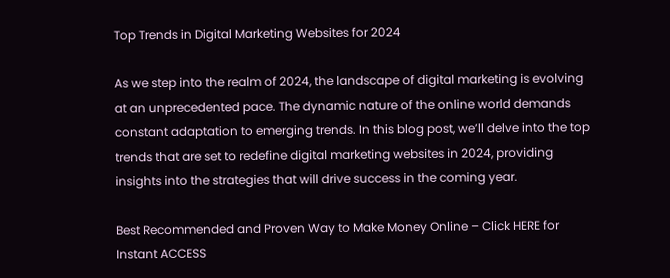Top Trends in Digital Marketing Websites for 2024

As we step into the realm of 2024, the landscape of digital marketing is evolving at an unprecedented pace. The dynamic nature of the online world demands constant adaptation to emerging trends. In this blog post, we’ll delve into the top trends that are set to redefine digital marketing websites in 2024, providing insights into the strategies that will drive success in the coming year.

Best Recommended and Proven Way to Make Money Online – Click HERE for Instant ACCESS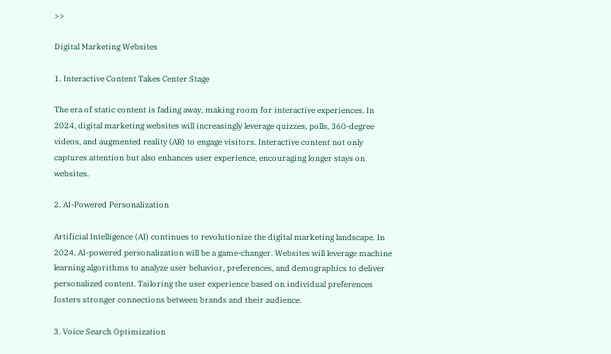>>

Digital Marketing Websites

1. Interactive Content Takes Center Stage

The era of static content is fading away, making room for interactive experiences. In 2024, digital marketing websites will increasingly leverage quizzes, polls, 360-degree videos, and augmented reality (AR) to engage visitors. Interactive content not only captures attention but also enhances user experience, encouraging longer stays on websites.

2. AI-Powered Personalization

Artificial Intelligence (AI) continues to revolutionize the digital marketing landscape. In 2024, AI-powered personalization will be a game-changer. Websites will leverage machine learning algorithms to analyze user behavior, preferences, and demographics to deliver personalized content. Tailoring the user experience based on individual preferences fosters stronger connections between brands and their audience.

3. Voice Search Optimization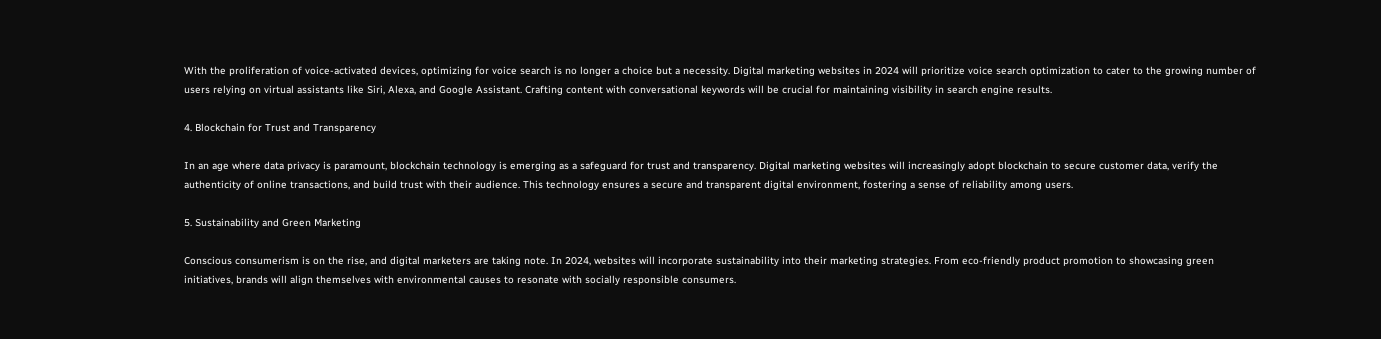With the proliferation of voice-activated devices, optimizing for voice search is no longer a choice but a necessity. Digital marketing websites in 2024 will prioritize voice search optimization to cater to the growing number of users relying on virtual assistants like Siri, Alexa, and Google Assistant. Crafting content with conversational keywords will be crucial for maintaining visibility in search engine results.

4. Blockchain for Trust and Transparency

In an age where data privacy is paramount, blockchain technology is emerging as a safeguard for trust and transparency. Digital marketing websites will increasingly adopt blockchain to secure customer data, verify the authenticity of online transactions, and build trust with their audience. This technology ensures a secure and transparent digital environment, fostering a sense of reliability among users.

5. Sustainability and Green Marketing

Conscious consumerism is on the rise, and digital marketers are taking note. In 2024, websites will incorporate sustainability into their marketing strategies. From eco-friendly product promotion to showcasing green initiatives, brands will align themselves with environmental causes to resonate with socially responsible consumers.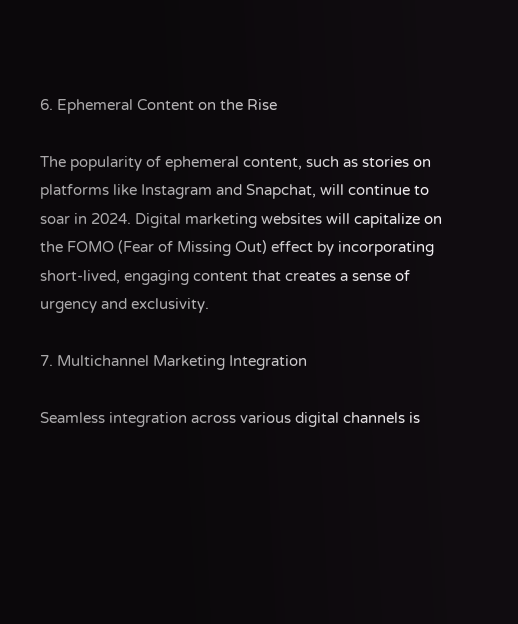6. Ephemeral Content on the Rise

The popularity of ephemeral content, such as stories on platforms like Instagram and Snapchat, will continue to soar in 2024. Digital marketing websites will capitalize on the FOMO (Fear of Missing Out) effect by incorporating short-lived, engaging content that creates a sense of urgency and exclusivity.

7. Multichannel Marketing Integration

Seamless integration across various digital channels is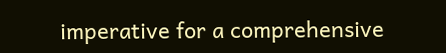imperative for a comprehensive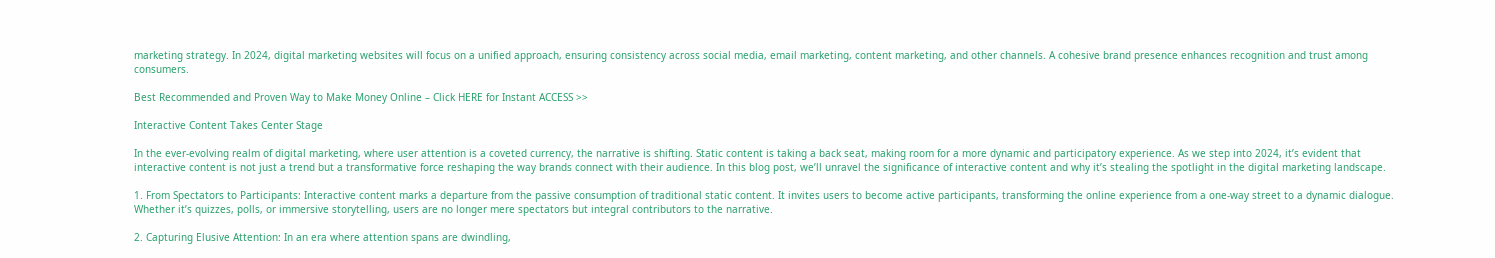marketing strategy. In 2024, digital marketing websites will focus on a unified approach, ensuring consistency across social media, email marketing, content marketing, and other channels. A cohesive brand presence enhances recognition and trust among consumers.

Best Recommended and Proven Way to Make Money Online – Click HERE for Instant ACCESS >>

Interactive Content Takes Center Stage

In the ever-evolving realm of digital marketing, where user attention is a coveted currency, the narrative is shifting. Static content is taking a back seat, making room for a more dynamic and participatory experience. As we step into 2024, it’s evident that interactive content is not just a trend but a transformative force reshaping the way brands connect with their audience. In this blog post, we’ll unravel the significance of interactive content and why it’s stealing the spotlight in the digital marketing landscape.

1. From Spectators to Participants: Interactive content marks a departure from the passive consumption of traditional static content. It invites users to become active participants, transforming the online experience from a one-way street to a dynamic dialogue. Whether it’s quizzes, polls, or immersive storytelling, users are no longer mere spectators but integral contributors to the narrative.

2. Capturing Elusive Attention: In an era where attention spans are dwindling,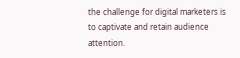the challenge for digital marketers is to captivate and retain audience attention.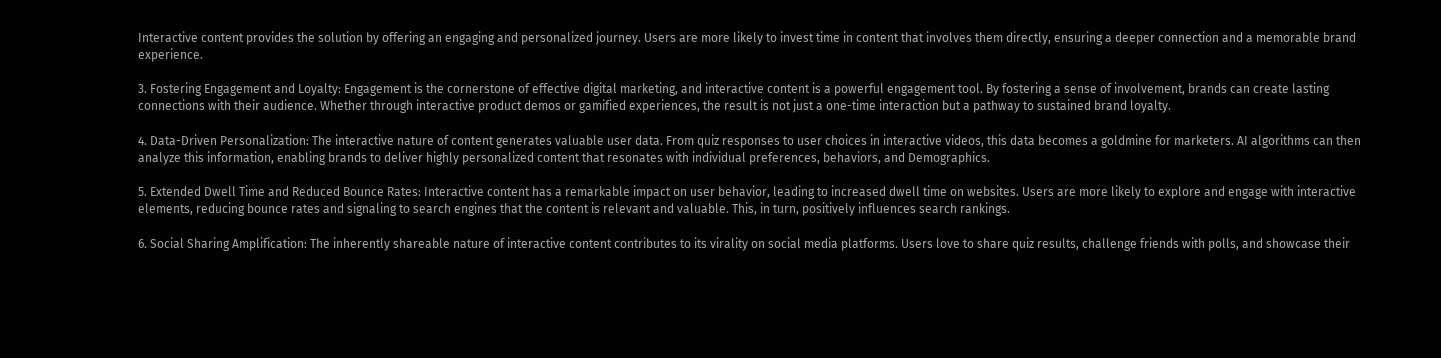Interactive content provides the solution by offering an engaging and personalized journey. Users are more likely to invest time in content that involves them directly, ensuring a deeper connection and a memorable brand experience.

3. Fostering Engagement and Loyalty: Engagement is the cornerstone of effective digital marketing, and interactive content is a powerful engagement tool. By fostering a sense of involvement, brands can create lasting connections with their audience. Whether through interactive product demos or gamified experiences, the result is not just a one-time interaction but a pathway to sustained brand loyalty.

4. Data-Driven Personalization: The interactive nature of content generates valuable user data. From quiz responses to user choices in interactive videos, this data becomes a goldmine for marketers. AI algorithms can then analyze this information, enabling brands to deliver highly personalized content that resonates with individual preferences, behaviors, and Demographics.

5. Extended Dwell Time and Reduced Bounce Rates: Interactive content has a remarkable impact on user behavior, leading to increased dwell time on websites. Users are more likely to explore and engage with interactive elements, reducing bounce rates and signaling to search engines that the content is relevant and valuable. This, in turn, positively influences search rankings.

6. Social Sharing Amplification: The inherently shareable nature of interactive content contributes to its virality on social media platforms. Users love to share quiz results, challenge friends with polls, and showcase their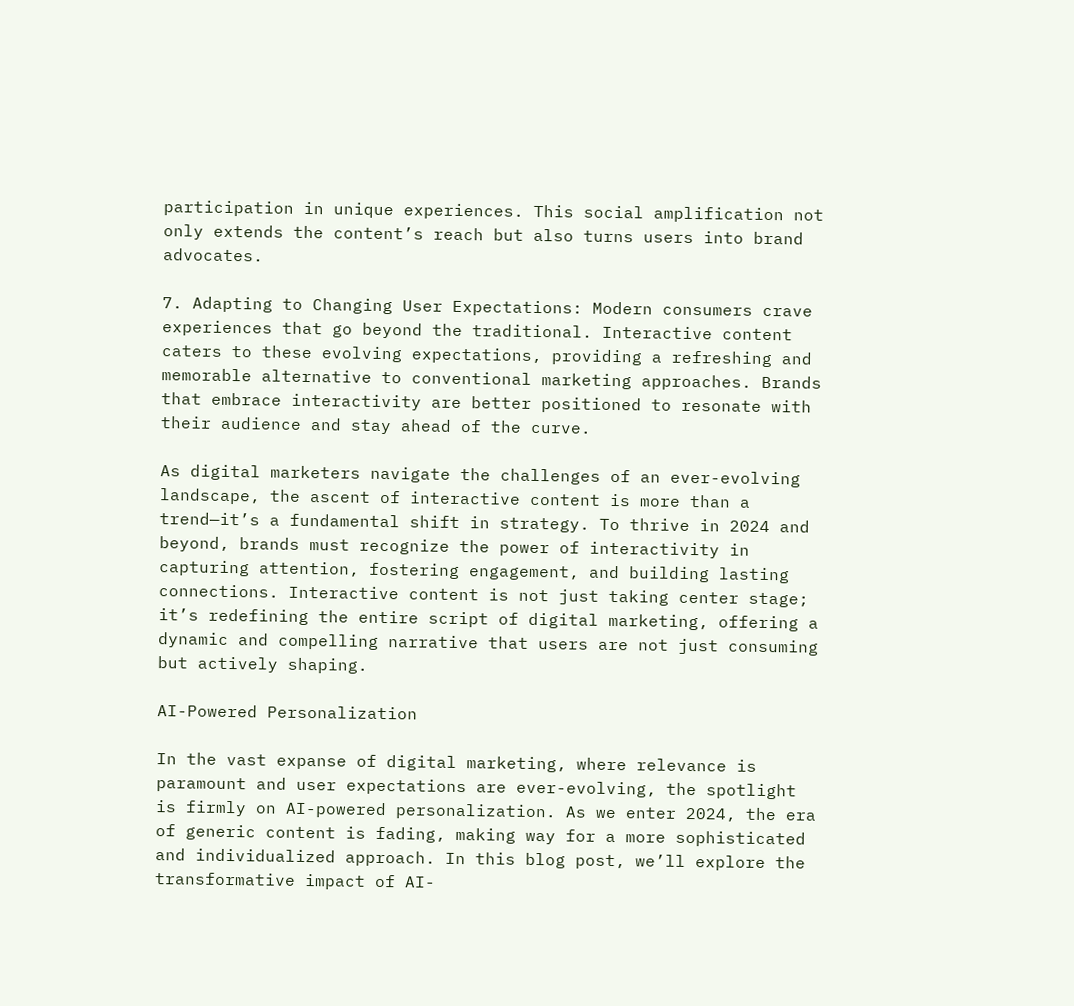participation in unique experiences. This social amplification not only extends the content’s reach but also turns users into brand advocates.

7. Adapting to Changing User Expectations: Modern consumers crave experiences that go beyond the traditional. Interactive content caters to these evolving expectations, providing a refreshing and memorable alternative to conventional marketing approaches. Brands that embrace interactivity are better positioned to resonate with their audience and stay ahead of the curve.

As digital marketers navigate the challenges of an ever-evolving landscape, the ascent of interactive content is more than a trend—it’s a fundamental shift in strategy. To thrive in 2024 and beyond, brands must recognize the power of interactivity in capturing attention, fostering engagement, and building lasting connections. Interactive content is not just taking center stage; it’s redefining the entire script of digital marketing, offering a dynamic and compelling narrative that users are not just consuming but actively shaping.

AI-Powered Personalization

In the vast expanse of digital marketing, where relevance is paramount and user expectations are ever-evolving, the spotlight is firmly on AI-powered personalization. As we enter 2024, the era of generic content is fading, making way for a more sophisticated and individualized approach. In this blog post, we’ll explore the transformative impact of AI-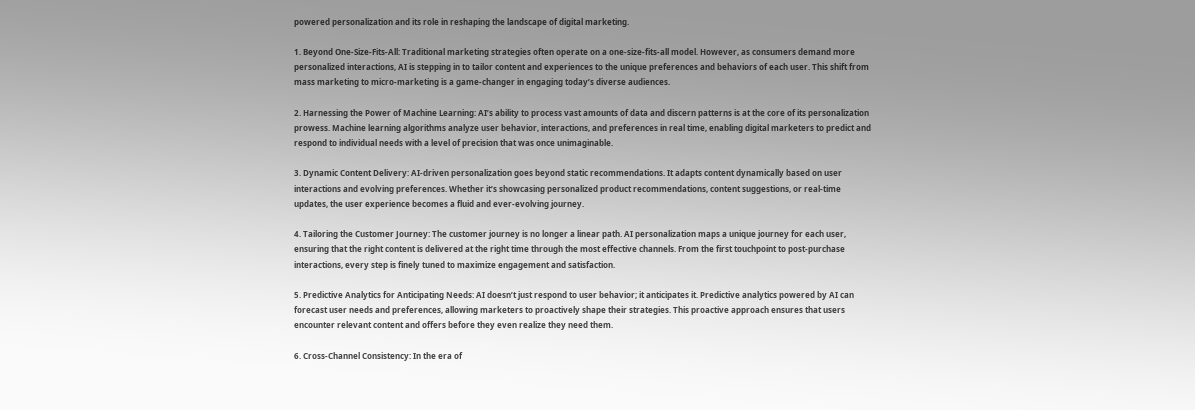powered personalization and its role in reshaping the landscape of digital marketing.

1. Beyond One-Size-Fits-All: Traditional marketing strategies often operate on a one-size-fits-all model. However, as consumers demand more personalized interactions, AI is stepping in to tailor content and experiences to the unique preferences and behaviors of each user. This shift from mass marketing to micro-marketing is a game-changer in engaging today’s diverse audiences.

2. Harnessing the Power of Machine Learning: AI’s ability to process vast amounts of data and discern patterns is at the core of its personalization prowess. Machine learning algorithms analyze user behavior, interactions, and preferences in real time, enabling digital marketers to predict and respond to individual needs with a level of precision that was once unimaginable.

3. Dynamic Content Delivery: AI-driven personalization goes beyond static recommendations. It adapts content dynamically based on user interactions and evolving preferences. Whether it’s showcasing personalized product recommendations, content suggestions, or real-time updates, the user experience becomes a fluid and ever-evolving journey.

4. Tailoring the Customer Journey: The customer journey is no longer a linear path. AI personalization maps a unique journey for each user, ensuring that the right content is delivered at the right time through the most effective channels. From the first touchpoint to post-purchase interactions, every step is finely tuned to maximize engagement and satisfaction.

5. Predictive Analytics for Anticipating Needs: AI doesn’t just respond to user behavior; it anticipates it. Predictive analytics powered by AI can forecast user needs and preferences, allowing marketers to proactively shape their strategies. This proactive approach ensures that users encounter relevant content and offers before they even realize they need them.

6. Cross-Channel Consistency: In the era of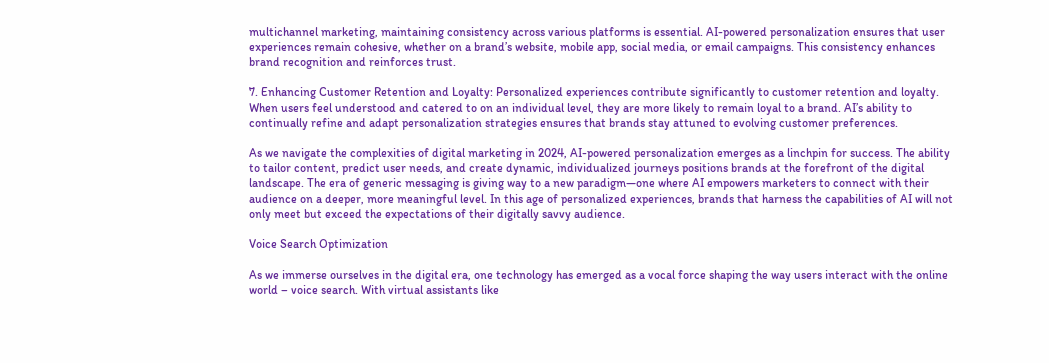multichannel marketing, maintaining consistency across various platforms is essential. AI-powered personalization ensures that user experiences remain cohesive, whether on a brand’s website, mobile app, social media, or email campaigns. This consistency enhances brand recognition and reinforces trust.

7. Enhancing Customer Retention and Loyalty: Personalized experiences contribute significantly to customer retention and loyalty. When users feel understood and catered to on an individual level, they are more likely to remain loyal to a brand. AI’s ability to continually refine and adapt personalization strategies ensures that brands stay attuned to evolving customer preferences.

As we navigate the complexities of digital marketing in 2024, AI-powered personalization emerges as a linchpin for success. The ability to tailor content, predict user needs, and create dynamic, individualized journeys positions brands at the forefront of the digital landscape. The era of generic messaging is giving way to a new paradigm—one where AI empowers marketers to connect with their audience on a deeper, more meaningful level. In this age of personalized experiences, brands that harness the capabilities of AI will not only meet but exceed the expectations of their digitally savvy audience.

Voice Search Optimization

As we immerse ourselves in the digital era, one technology has emerged as a vocal force shaping the way users interact with the online world – voice search. With virtual assistants like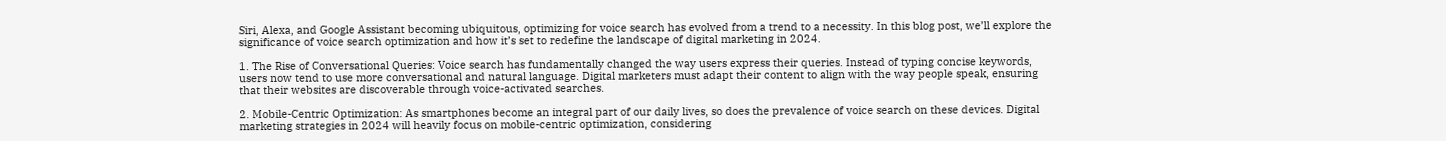Siri, Alexa, and Google Assistant becoming ubiquitous, optimizing for voice search has evolved from a trend to a necessity. In this blog post, we’ll explore the significance of voice search optimization and how it’s set to redefine the landscape of digital marketing in 2024.

1. The Rise of Conversational Queries: Voice search has fundamentally changed the way users express their queries. Instead of typing concise keywords, users now tend to use more conversational and natural language. Digital marketers must adapt their content to align with the way people speak, ensuring that their websites are discoverable through voice-activated searches.

2. Mobile-Centric Optimization: As smartphones become an integral part of our daily lives, so does the prevalence of voice search on these devices. Digital marketing strategies in 2024 will heavily focus on mobile-centric optimization, considering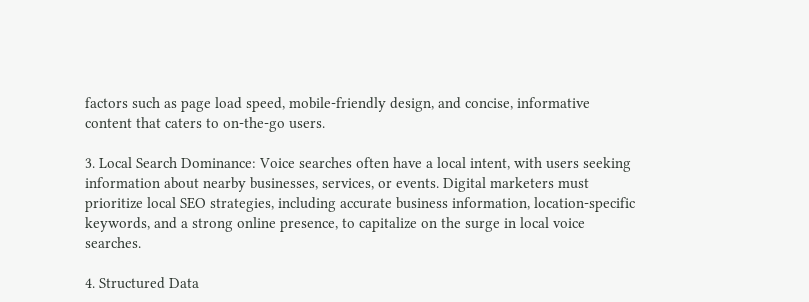factors such as page load speed, mobile-friendly design, and concise, informative content that caters to on-the-go users.

3. Local Search Dominance: Voice searches often have a local intent, with users seeking information about nearby businesses, services, or events. Digital marketers must prioritize local SEO strategies, including accurate business information, location-specific keywords, and a strong online presence, to capitalize on the surge in local voice searches.

4. Structured Data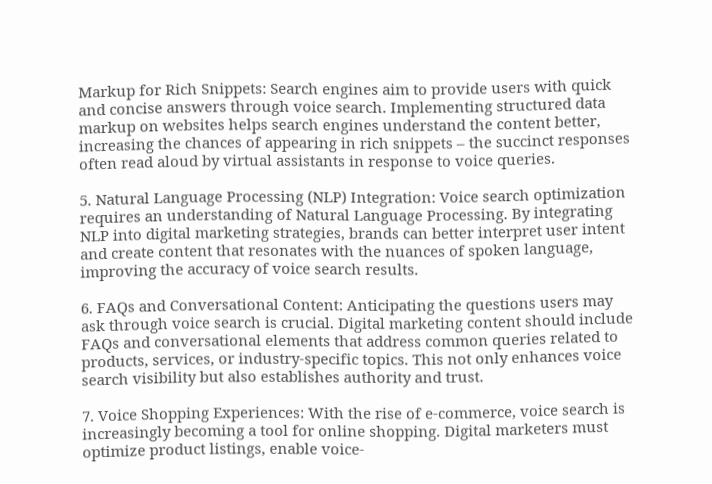Markup for Rich Snippets: Search engines aim to provide users with quick and concise answers through voice search. Implementing structured data markup on websites helps search engines understand the content better, increasing the chances of appearing in rich snippets – the succinct responses often read aloud by virtual assistants in response to voice queries.

5. Natural Language Processing (NLP) Integration: Voice search optimization requires an understanding of Natural Language Processing. By integrating NLP into digital marketing strategies, brands can better interpret user intent and create content that resonates with the nuances of spoken language, improving the accuracy of voice search results.

6. FAQs and Conversational Content: Anticipating the questions users may ask through voice search is crucial. Digital marketing content should include FAQs and conversational elements that address common queries related to products, services, or industry-specific topics. This not only enhances voice search visibility but also establishes authority and trust.

7. Voice Shopping Experiences: With the rise of e-commerce, voice search is increasingly becoming a tool for online shopping. Digital marketers must optimize product listings, enable voice-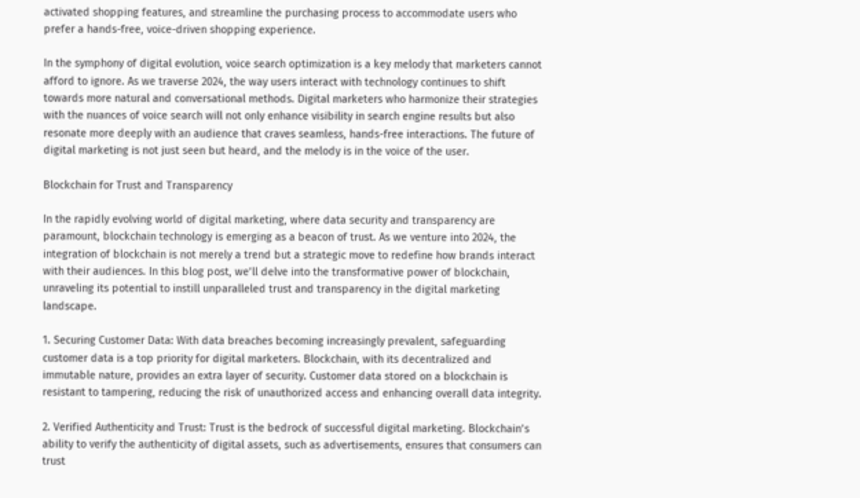activated shopping features, and streamline the purchasing process to accommodate users who prefer a hands-free, voice-driven shopping experience.

In the symphony of digital evolution, voice search optimization is a key melody that marketers cannot afford to ignore. As we traverse 2024, the way users interact with technology continues to shift towards more natural and conversational methods. Digital marketers who harmonize their strategies with the nuances of voice search will not only enhance visibility in search engine results but also resonate more deeply with an audience that craves seamless, hands-free interactions. The future of digital marketing is not just seen but heard, and the melody is in the voice of the user.

Blockchain for Trust and Transparency

In the rapidly evolving world of digital marketing, where data security and transparency are paramount, blockchain technology is emerging as a beacon of trust. As we venture into 2024, the integration of blockchain is not merely a trend but a strategic move to redefine how brands interact with their audiences. In this blog post, we’ll delve into the transformative power of blockchain, unraveling its potential to instill unparalleled trust and transparency in the digital marketing landscape.

1. Securing Customer Data: With data breaches becoming increasingly prevalent, safeguarding customer data is a top priority for digital marketers. Blockchain, with its decentralized and immutable nature, provides an extra layer of security. Customer data stored on a blockchain is resistant to tampering, reducing the risk of unauthorized access and enhancing overall data integrity.

2. Verified Authenticity and Trust: Trust is the bedrock of successful digital marketing. Blockchain’s ability to verify the authenticity of digital assets, such as advertisements, ensures that consumers can trust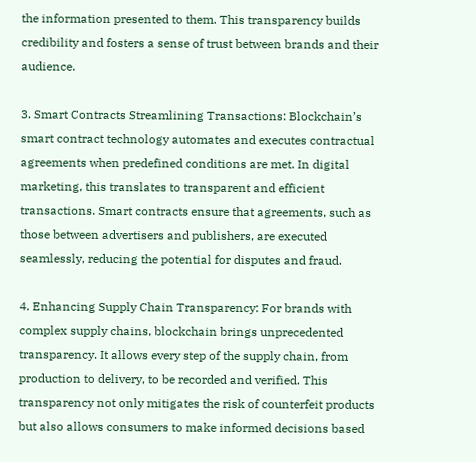the information presented to them. This transparency builds credibility and fosters a sense of trust between brands and their audience.

3. Smart Contracts Streamlining Transactions: Blockchain’s smart contract technology automates and executes contractual agreements when predefined conditions are met. In digital marketing, this translates to transparent and efficient transactions. Smart contracts ensure that agreements, such as those between advertisers and publishers, are executed seamlessly, reducing the potential for disputes and fraud.

4. Enhancing Supply Chain Transparency: For brands with complex supply chains, blockchain brings unprecedented transparency. It allows every step of the supply chain, from production to delivery, to be recorded and verified. This transparency not only mitigates the risk of counterfeit products but also allows consumers to make informed decisions based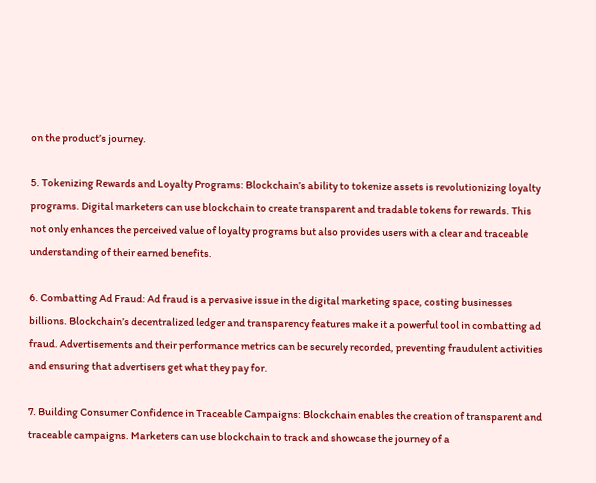on the product’s journey.

5. Tokenizing Rewards and Loyalty Programs: Blockchain’s ability to tokenize assets is revolutionizing loyalty programs. Digital marketers can use blockchain to create transparent and tradable tokens for rewards. This not only enhances the perceived value of loyalty programs but also provides users with a clear and traceable understanding of their earned benefits.

6. Combatting Ad Fraud: Ad fraud is a pervasive issue in the digital marketing space, costing businesses billions. Blockchain’s decentralized ledger and transparency features make it a powerful tool in combatting ad fraud. Advertisements and their performance metrics can be securely recorded, preventing fraudulent activities and ensuring that advertisers get what they pay for.

7. Building Consumer Confidence in Traceable Campaigns: Blockchain enables the creation of transparent and traceable campaigns. Marketers can use blockchain to track and showcase the journey of a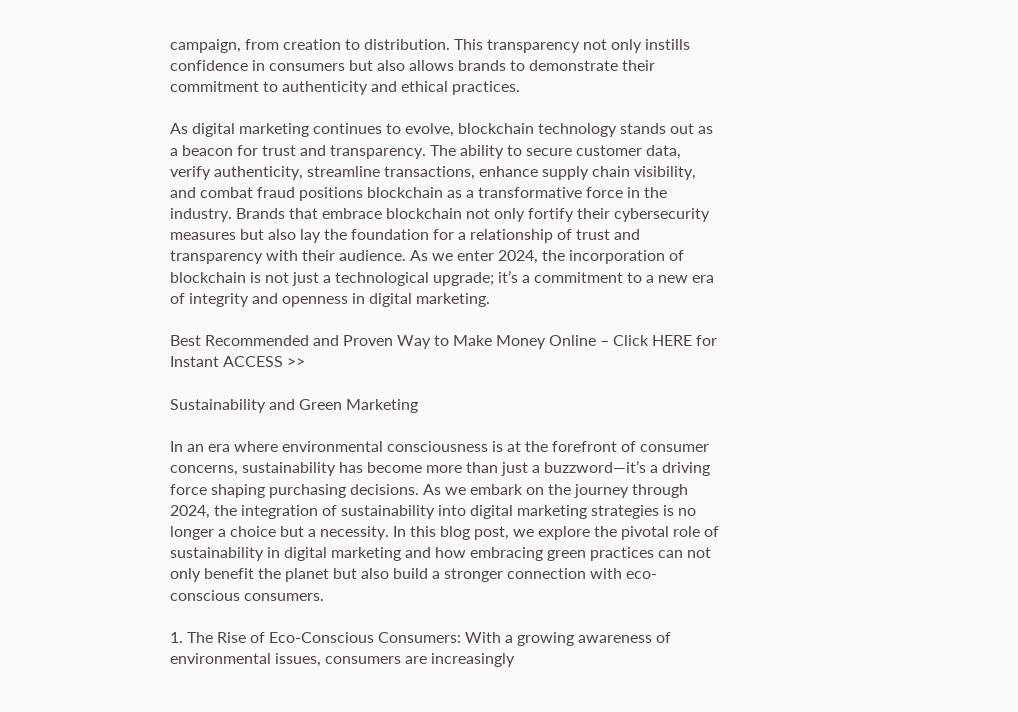campaign, from creation to distribution. This transparency not only instills confidence in consumers but also allows brands to demonstrate their commitment to authenticity and ethical practices.

As digital marketing continues to evolve, blockchain technology stands out as a beacon for trust and transparency. The ability to secure customer data, verify authenticity, streamline transactions, enhance supply chain visibility, and combat fraud positions blockchain as a transformative force in the industry. Brands that embrace blockchain not only fortify their cybersecurity measures but also lay the foundation for a relationship of trust and transparency with their audience. As we enter 2024, the incorporation of blockchain is not just a technological upgrade; it’s a commitment to a new era of integrity and openness in digital marketing.

Best Recommended and Proven Way to Make Money Online – Click HERE for Instant ACCESS >>

Sustainability and Green Marketing

In an era where environmental consciousness is at the forefront of consumer concerns, sustainability has become more than just a buzzword—it’s a driving force shaping purchasing decisions. As we embark on the journey through 2024, the integration of sustainability into digital marketing strategies is no longer a choice but a necessity. In this blog post, we explore the pivotal role of sustainability in digital marketing and how embracing green practices can not only benefit the planet but also build a stronger connection with eco-conscious consumers.

1. The Rise of Eco-Conscious Consumers: With a growing awareness of environmental issues, consumers are increasingly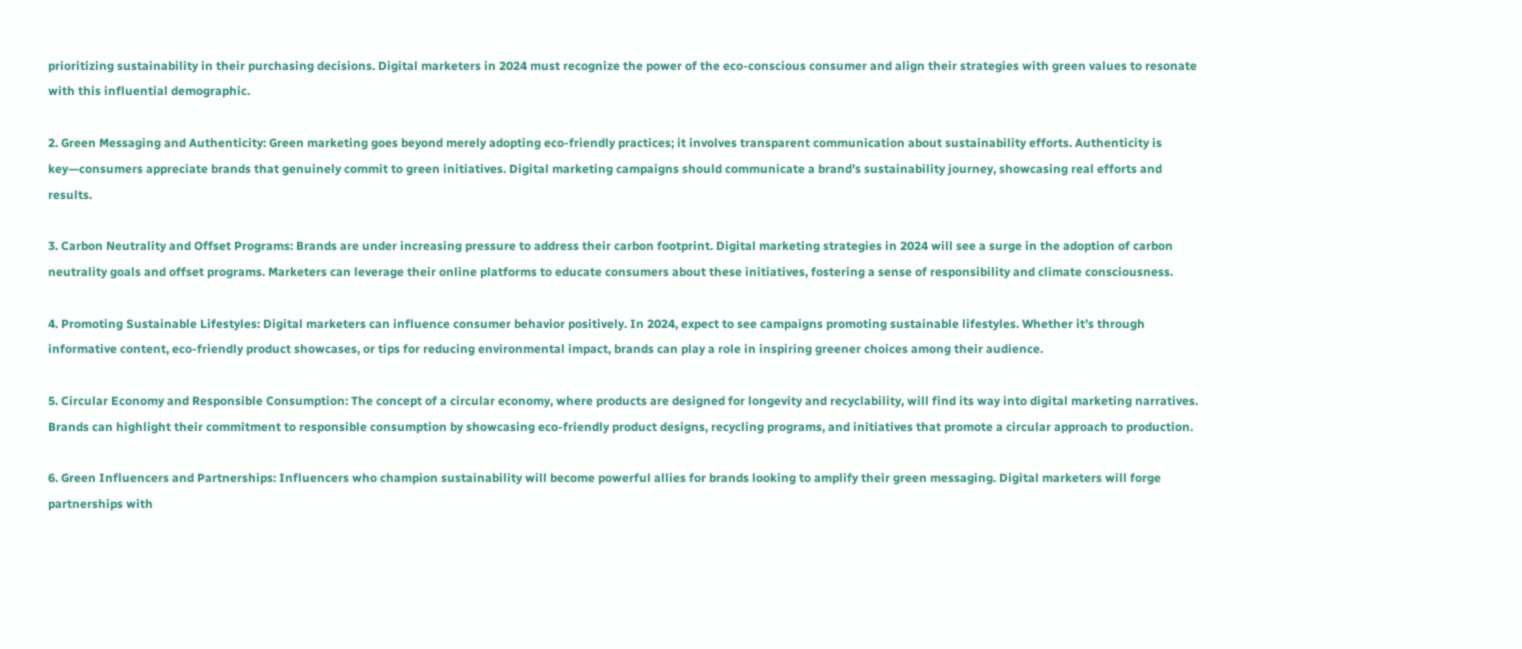prioritizing sustainability in their purchasing decisions. Digital marketers in 2024 must recognize the power of the eco-conscious consumer and align their strategies with green values to resonate with this influential demographic.

2. Green Messaging and Authenticity: Green marketing goes beyond merely adopting eco-friendly practices; it involves transparent communication about sustainability efforts. Authenticity is key—consumers appreciate brands that genuinely commit to green initiatives. Digital marketing campaigns should communicate a brand’s sustainability journey, showcasing real efforts and results.

3. Carbon Neutrality and Offset Programs: Brands are under increasing pressure to address their carbon footprint. Digital marketing strategies in 2024 will see a surge in the adoption of carbon neutrality goals and offset programs. Marketers can leverage their online platforms to educate consumers about these initiatives, fostering a sense of responsibility and climate consciousness.

4. Promoting Sustainable Lifestyles: Digital marketers can influence consumer behavior positively. In 2024, expect to see campaigns promoting sustainable lifestyles. Whether it’s through informative content, eco-friendly product showcases, or tips for reducing environmental impact, brands can play a role in inspiring greener choices among their audience.

5. Circular Economy and Responsible Consumption: The concept of a circular economy, where products are designed for longevity and recyclability, will find its way into digital marketing narratives. Brands can highlight their commitment to responsible consumption by showcasing eco-friendly product designs, recycling programs, and initiatives that promote a circular approach to production.

6. Green Influencers and Partnerships: Influencers who champion sustainability will become powerful allies for brands looking to amplify their green messaging. Digital marketers will forge partnerships with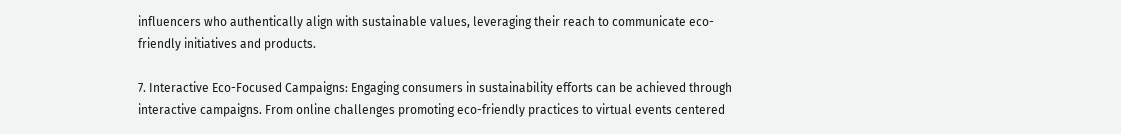influencers who authentically align with sustainable values, leveraging their reach to communicate eco-friendly initiatives and products.

7. Interactive Eco-Focused Campaigns: Engaging consumers in sustainability efforts can be achieved through interactive campaigns. From online challenges promoting eco-friendly practices to virtual events centered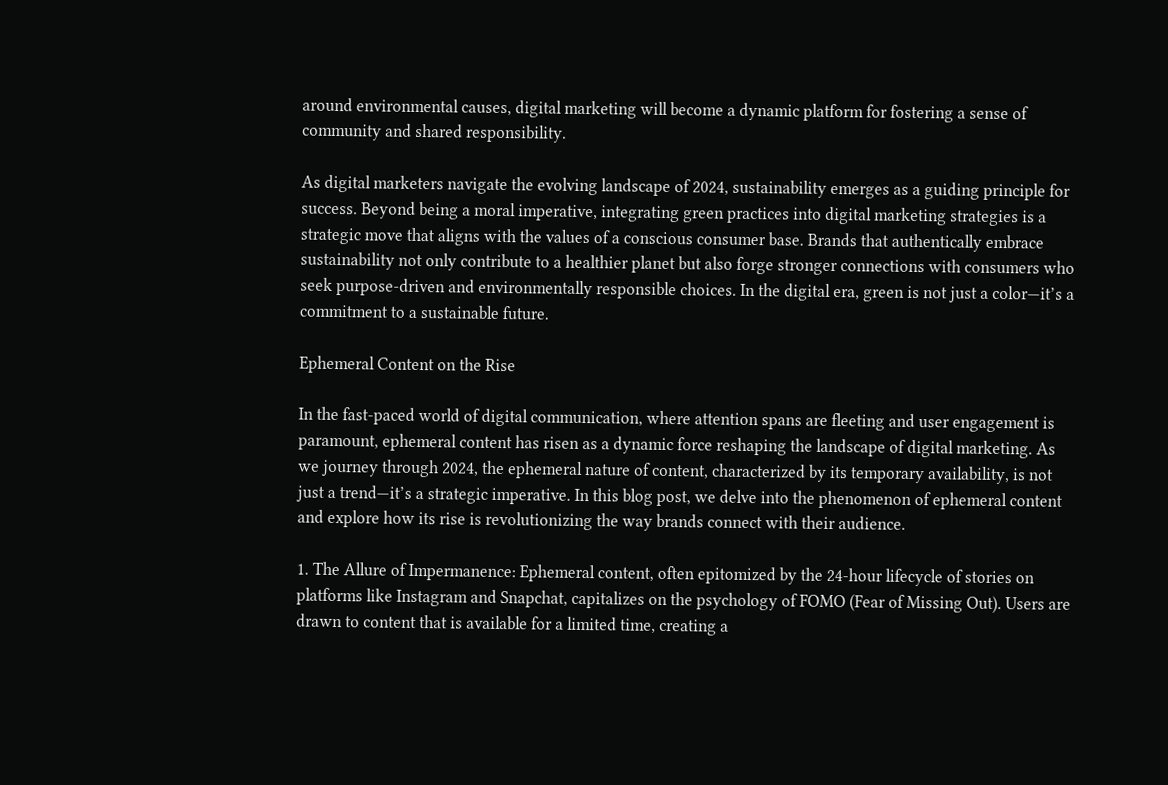around environmental causes, digital marketing will become a dynamic platform for fostering a sense of community and shared responsibility.

As digital marketers navigate the evolving landscape of 2024, sustainability emerges as a guiding principle for success. Beyond being a moral imperative, integrating green practices into digital marketing strategies is a strategic move that aligns with the values of a conscious consumer base. Brands that authentically embrace sustainability not only contribute to a healthier planet but also forge stronger connections with consumers who seek purpose-driven and environmentally responsible choices. In the digital era, green is not just a color—it’s a commitment to a sustainable future.

Ephemeral Content on the Rise

In the fast-paced world of digital communication, where attention spans are fleeting and user engagement is paramount, ephemeral content has risen as a dynamic force reshaping the landscape of digital marketing. As we journey through 2024, the ephemeral nature of content, characterized by its temporary availability, is not just a trend—it’s a strategic imperative. In this blog post, we delve into the phenomenon of ephemeral content and explore how its rise is revolutionizing the way brands connect with their audience.

1. The Allure of Impermanence: Ephemeral content, often epitomized by the 24-hour lifecycle of stories on platforms like Instagram and Snapchat, capitalizes on the psychology of FOMO (Fear of Missing Out). Users are drawn to content that is available for a limited time, creating a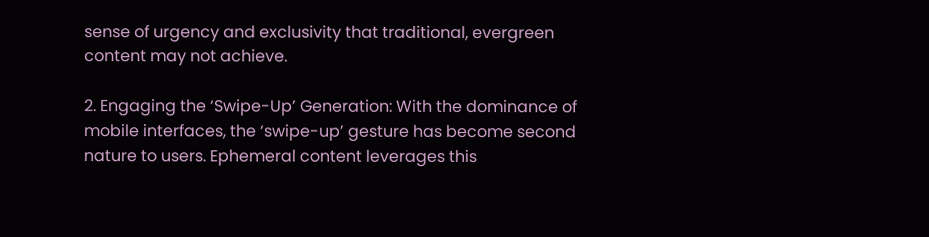sense of urgency and exclusivity that traditional, evergreen content may not achieve.

2. Engaging the ‘Swipe-Up’ Generation: With the dominance of mobile interfaces, the ‘swipe-up’ gesture has become second nature to users. Ephemeral content leverages this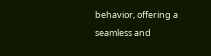behavior, offering a seamless and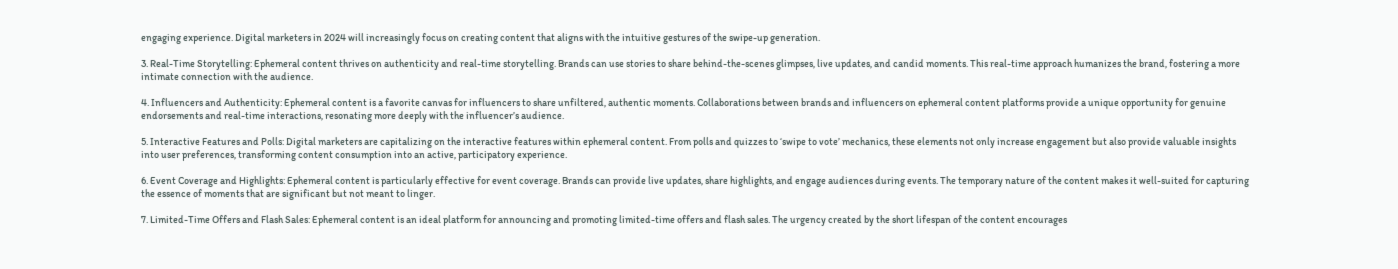engaging experience. Digital marketers in 2024 will increasingly focus on creating content that aligns with the intuitive gestures of the swipe-up generation.

3. Real-Time Storytelling: Ephemeral content thrives on authenticity and real-time storytelling. Brands can use stories to share behind-the-scenes glimpses, live updates, and candid moments. This real-time approach humanizes the brand, fostering a more intimate connection with the audience.

4. Influencers and Authenticity: Ephemeral content is a favorite canvas for influencers to share unfiltered, authentic moments. Collaborations between brands and influencers on ephemeral content platforms provide a unique opportunity for genuine endorsements and real-time interactions, resonating more deeply with the influencer’s audience.

5. Interactive Features and Polls: Digital marketers are capitalizing on the interactive features within ephemeral content. From polls and quizzes to ‘swipe to vote’ mechanics, these elements not only increase engagement but also provide valuable insights into user preferences, transforming content consumption into an active, participatory experience.

6. Event Coverage and Highlights: Ephemeral content is particularly effective for event coverage. Brands can provide live updates, share highlights, and engage audiences during events. The temporary nature of the content makes it well-suited for capturing the essence of moments that are significant but not meant to linger.

7. Limited-Time Offers and Flash Sales: Ephemeral content is an ideal platform for announcing and promoting limited-time offers and flash sales. The urgency created by the short lifespan of the content encourages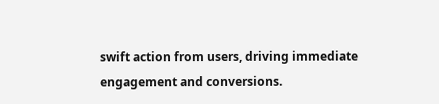swift action from users, driving immediate engagement and conversions.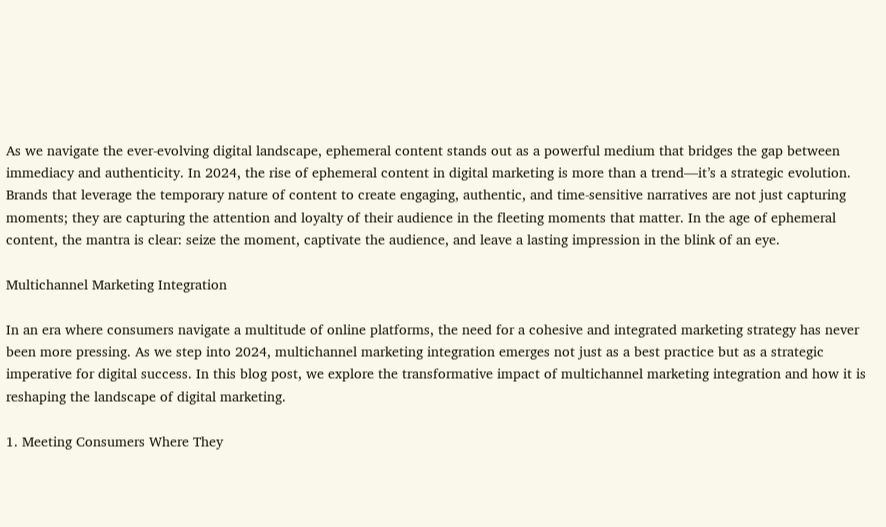As we navigate the ever-evolving digital landscape, ephemeral content stands out as a powerful medium that bridges the gap between immediacy and authenticity. In 2024, the rise of ephemeral content in digital marketing is more than a trend—it’s a strategic evolution. Brands that leverage the temporary nature of content to create engaging, authentic, and time-sensitive narratives are not just capturing moments; they are capturing the attention and loyalty of their audience in the fleeting moments that matter. In the age of ephemeral content, the mantra is clear: seize the moment, captivate the audience, and leave a lasting impression in the blink of an eye.

Multichannel Marketing Integration

In an era where consumers navigate a multitude of online platforms, the need for a cohesive and integrated marketing strategy has never been more pressing. As we step into 2024, multichannel marketing integration emerges not just as a best practice but as a strategic imperative for digital success. In this blog post, we explore the transformative impact of multichannel marketing integration and how it is reshaping the landscape of digital marketing.

1. Meeting Consumers Where They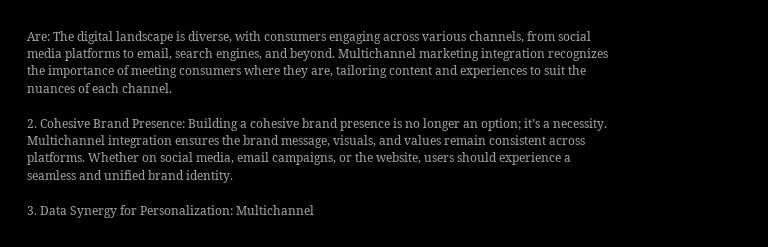Are: The digital landscape is diverse, with consumers engaging across various channels, from social media platforms to email, search engines, and beyond. Multichannel marketing integration recognizes the importance of meeting consumers where they are, tailoring content and experiences to suit the nuances of each channel.

2. Cohesive Brand Presence: Building a cohesive brand presence is no longer an option; it’s a necessity. Multichannel integration ensures the brand message, visuals, and values remain consistent across platforms. Whether on social media, email campaigns, or the website, users should experience a seamless and unified brand identity.

3. Data Synergy for Personalization: Multichannel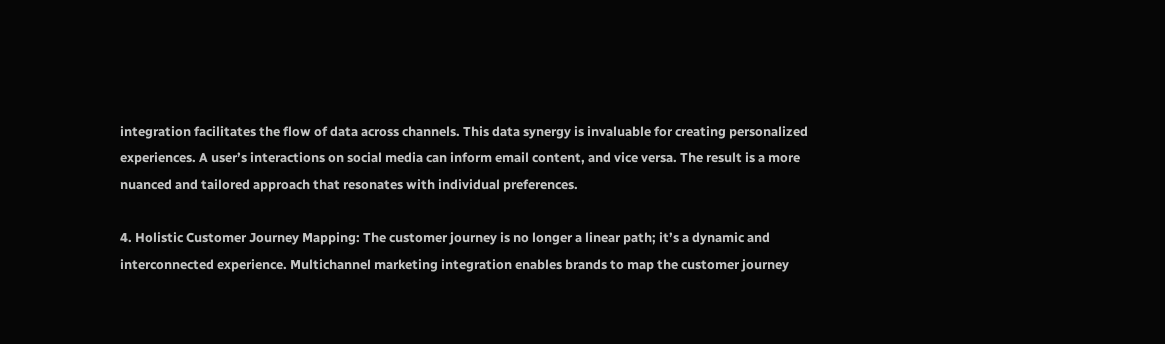integration facilitates the flow of data across channels. This data synergy is invaluable for creating personalized experiences. A user’s interactions on social media can inform email content, and vice versa. The result is a more nuanced and tailored approach that resonates with individual preferences.

4. Holistic Customer Journey Mapping: The customer journey is no longer a linear path; it’s a dynamic and interconnected experience. Multichannel marketing integration enables brands to map the customer journey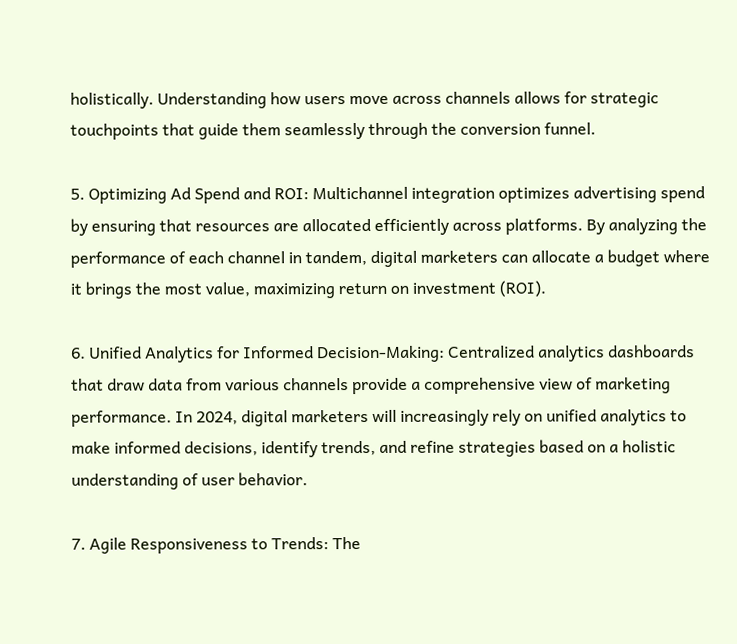holistically. Understanding how users move across channels allows for strategic touchpoints that guide them seamlessly through the conversion funnel.

5. Optimizing Ad Spend and ROI: Multichannel integration optimizes advertising spend by ensuring that resources are allocated efficiently across platforms. By analyzing the performance of each channel in tandem, digital marketers can allocate a budget where it brings the most value, maximizing return on investment (ROI).

6. Unified Analytics for Informed Decision-Making: Centralized analytics dashboards that draw data from various channels provide a comprehensive view of marketing performance. In 2024, digital marketers will increasingly rely on unified analytics to make informed decisions, identify trends, and refine strategies based on a holistic understanding of user behavior.

7. Agile Responsiveness to Trends: The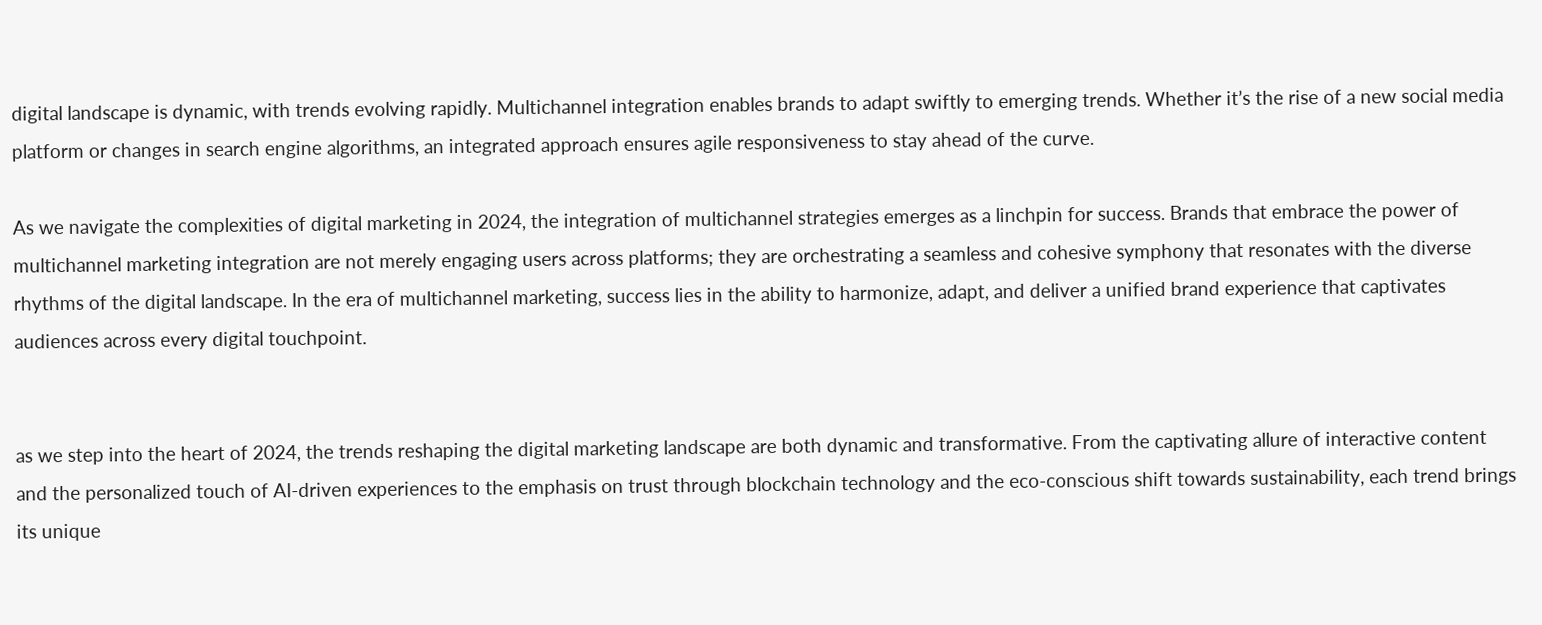digital landscape is dynamic, with trends evolving rapidly. Multichannel integration enables brands to adapt swiftly to emerging trends. Whether it’s the rise of a new social media platform or changes in search engine algorithms, an integrated approach ensures agile responsiveness to stay ahead of the curve.

As we navigate the complexities of digital marketing in 2024, the integration of multichannel strategies emerges as a linchpin for success. Brands that embrace the power of multichannel marketing integration are not merely engaging users across platforms; they are orchestrating a seamless and cohesive symphony that resonates with the diverse rhythms of the digital landscape. In the era of multichannel marketing, success lies in the ability to harmonize, adapt, and deliver a unified brand experience that captivates audiences across every digital touchpoint.


as we step into the heart of 2024, the trends reshaping the digital marketing landscape are both dynamic and transformative. From the captivating allure of interactive content and the personalized touch of AI-driven experiences to the emphasis on trust through blockchain technology and the eco-conscious shift towards sustainability, each trend brings its unique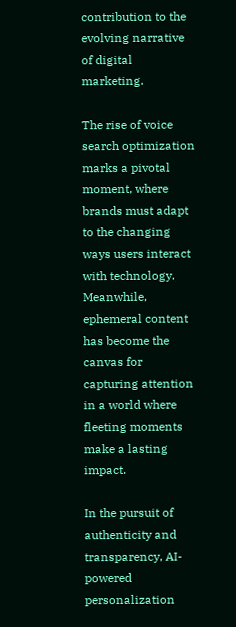contribution to the evolving narrative of digital marketing.

The rise of voice search optimization marks a pivotal moment, where brands must adapt to the changing ways users interact with technology. Meanwhile, ephemeral content has become the canvas for capturing attention in a world where fleeting moments make a lasting impact.

In the pursuit of authenticity and transparency, AI-powered personalization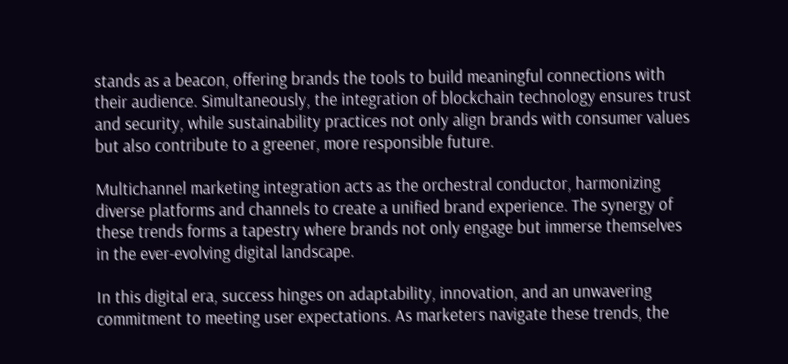stands as a beacon, offering brands the tools to build meaningful connections with their audience. Simultaneously, the integration of blockchain technology ensures trust and security, while sustainability practices not only align brands with consumer values but also contribute to a greener, more responsible future.

Multichannel marketing integration acts as the orchestral conductor, harmonizing diverse platforms and channels to create a unified brand experience. The synergy of these trends forms a tapestry where brands not only engage but immerse themselves in the ever-evolving digital landscape.

In this digital era, success hinges on adaptability, innovation, and an unwavering commitment to meeting user expectations. As marketers navigate these trends, the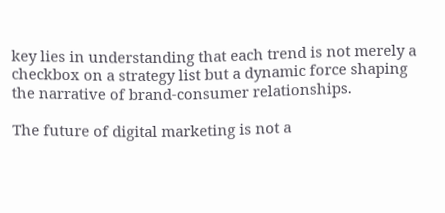key lies in understanding that each trend is not merely a checkbox on a strategy list but a dynamic force shaping the narrative of brand-consumer relationships.

The future of digital marketing is not a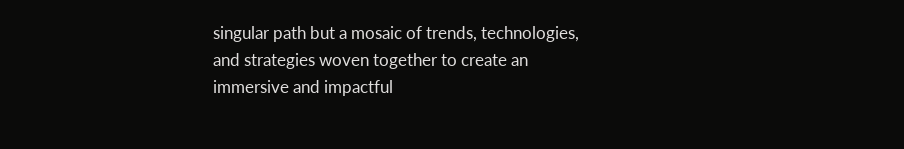singular path but a mosaic of trends, technologies, and strategies woven together to create an immersive and impactful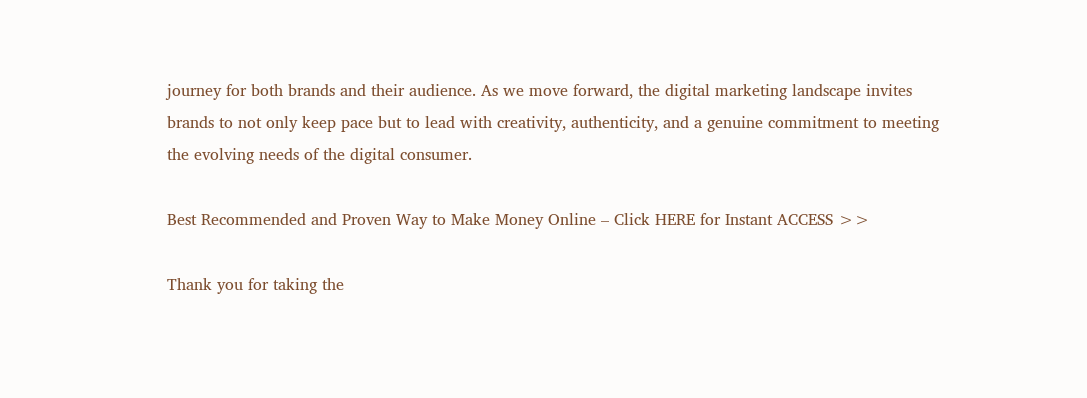journey for both brands and their audience. As we move forward, the digital marketing landscape invites brands to not only keep pace but to lead with creativity, authenticity, and a genuine commitment to meeting the evolving needs of the digital consumer.

Best Recommended and Proven Way to Make Money Online – Click HERE for Instant ACCESS >>

Thank you for taking the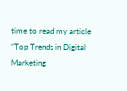time to read my article “Top Trends in Digital Marketing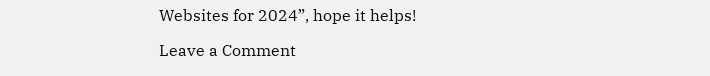Websites for 2024”, hope it helps!

Leave a Comment